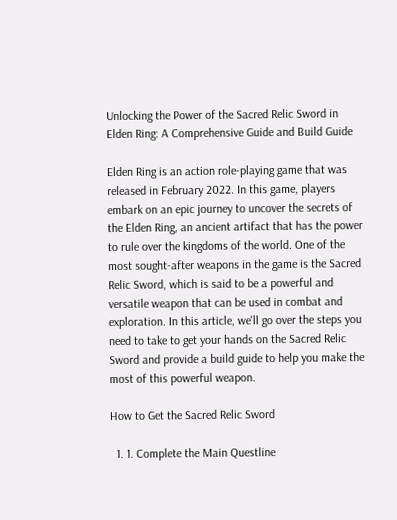Unlocking the Power of the Sacred Relic Sword in Elden Ring: A Comprehensive Guide and Build Guide

Elden Ring is an action role-playing game that was released in February 2022. In this game, players embark on an epic journey to uncover the secrets of the Elden Ring, an ancient artifact that has the power to rule over the kingdoms of the world. One of the most sought-after weapons in the game is the Sacred Relic Sword, which is said to be a powerful and versatile weapon that can be used in combat and exploration. In this article, we'll go over the steps you need to take to get your hands on the Sacred Relic Sword and provide a build guide to help you make the most of this powerful weapon.

How to Get the Sacred Relic Sword

  1. 1. Complete the Main Questline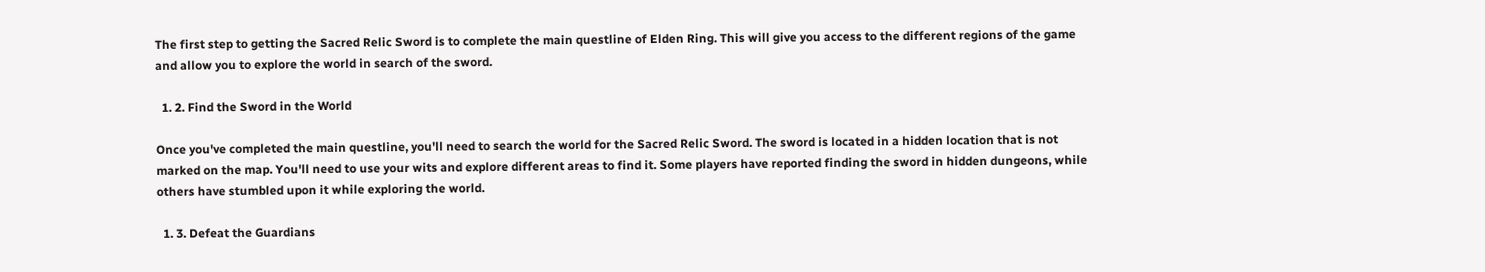The first step to getting the Sacred Relic Sword is to complete the main questline of Elden Ring. This will give you access to the different regions of the game and allow you to explore the world in search of the sword.

  1. 2. Find the Sword in the World

Once you've completed the main questline, you'll need to search the world for the Sacred Relic Sword. The sword is located in a hidden location that is not marked on the map. You'll need to use your wits and explore different areas to find it. Some players have reported finding the sword in hidden dungeons, while others have stumbled upon it while exploring the world.

  1. 3. Defeat the Guardians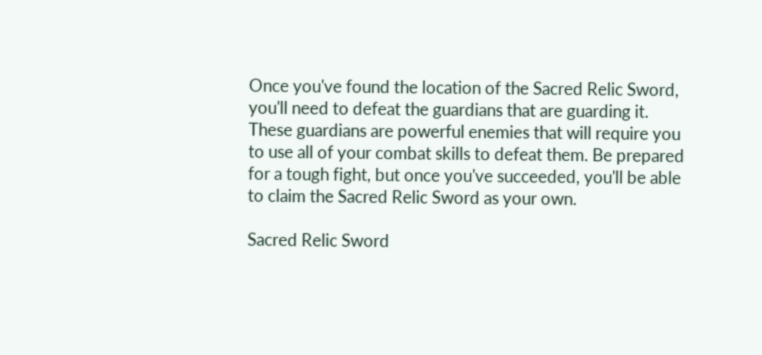Once you've found the location of the Sacred Relic Sword, you'll need to defeat the guardians that are guarding it. These guardians are powerful enemies that will require you to use all of your combat skills to defeat them. Be prepared for a tough fight, but once you've succeeded, you'll be able to claim the Sacred Relic Sword as your own.

Sacred Relic Sword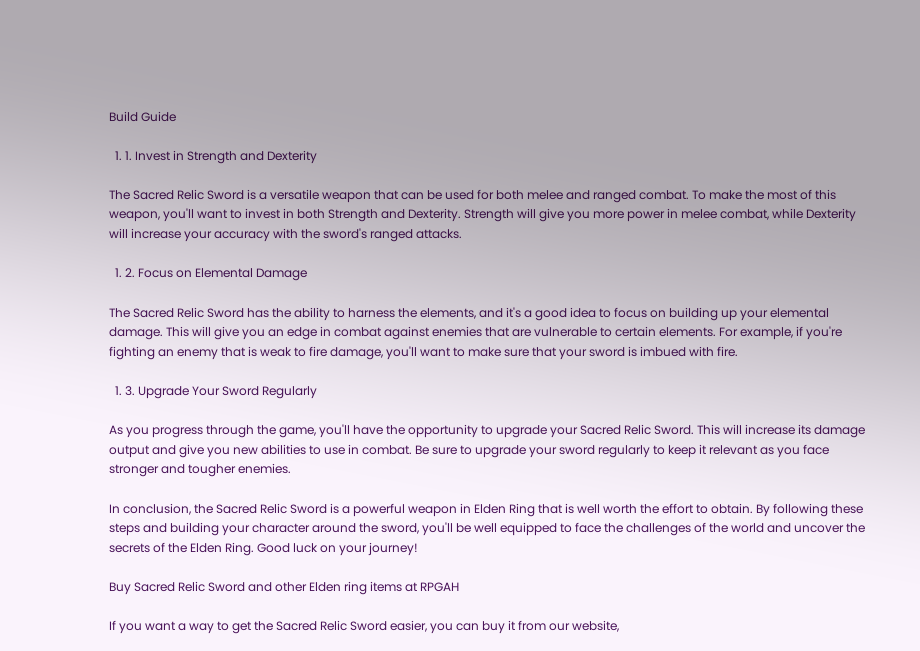Build Guide

  1. 1. Invest in Strength and Dexterity

The Sacred Relic Sword is a versatile weapon that can be used for both melee and ranged combat. To make the most of this weapon, you'll want to invest in both Strength and Dexterity. Strength will give you more power in melee combat, while Dexterity will increase your accuracy with the sword's ranged attacks.

  1. 2. Focus on Elemental Damage

The Sacred Relic Sword has the ability to harness the elements, and it's a good idea to focus on building up your elemental damage. This will give you an edge in combat against enemies that are vulnerable to certain elements. For example, if you're fighting an enemy that is weak to fire damage, you'll want to make sure that your sword is imbued with fire.

  1. 3. Upgrade Your Sword Regularly

As you progress through the game, you'll have the opportunity to upgrade your Sacred Relic Sword. This will increase its damage output and give you new abilities to use in combat. Be sure to upgrade your sword regularly to keep it relevant as you face stronger and tougher enemies.

In conclusion, the Sacred Relic Sword is a powerful weapon in Elden Ring that is well worth the effort to obtain. By following these steps and building your character around the sword, you'll be well equipped to face the challenges of the world and uncover the secrets of the Elden Ring. Good luck on your journey!

Buy Sacred Relic Sword and other Elden ring items at RPGAH

If you want a way to get the Sacred Relic Sword easier, you can buy it from our website,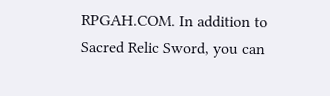RPGAH.COM. In addition to Sacred Relic Sword, you can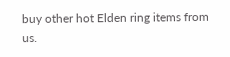buy other hot Elden ring items from us.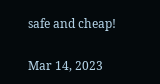safe and cheap!

Mar 14, 2023